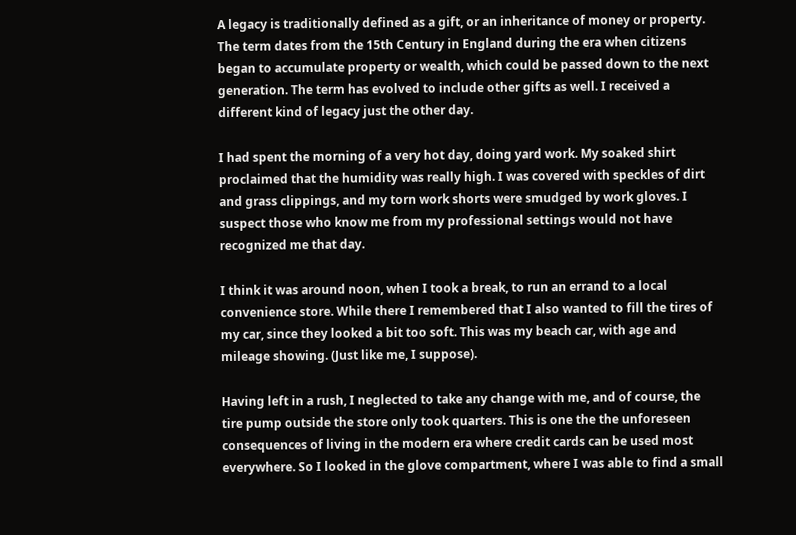A legacy is traditionally defined as a gift, or an inheritance of money or property. The term dates from the 15th Century in England during the era when citizens began to accumulate property or wealth, which could be passed down to the next generation. The term has evolved to include other gifts as well. I received a different kind of legacy just the other day.

I had spent the morning of a very hot day, doing yard work. My soaked shirt proclaimed that the humidity was really high. I was covered with speckles of dirt and grass clippings, and my torn work shorts were smudged by work gloves. I suspect those who know me from my professional settings would not have recognized me that day.

I think it was around noon, when I took a break, to run an errand to a local convenience store. While there I remembered that I also wanted to fill the tires of my car, since they looked a bit too soft. This was my beach car, with age and mileage showing. (Just like me, I suppose).

Having left in a rush, I neglected to take any change with me, and of course, the tire pump outside the store only took quarters. This is one the the unforeseen consequences of living in the modern era where credit cards can be used most everywhere. So I looked in the glove compartment, where I was able to find a small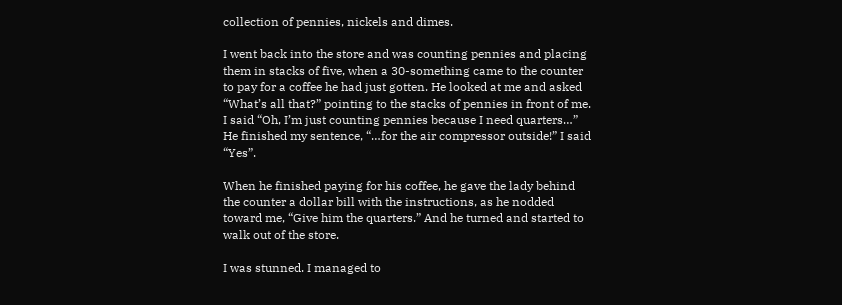collection of pennies, nickels and dimes.

I went back into the store and was counting pennies and placing them in stacks of five, when a 30-something came to the counter to pay for a coffee he had just gotten. He looked at me and asked “What’s all that?” pointing to the stacks of pennies in front of me. I said “Oh, I’m just counting pennies because I need quarters…” He finished my sentence, “…for the air compressor outside!” I said “Yes”.

When he finished paying for his coffee, he gave the lady behind the counter a dollar bill with the instructions, as he nodded toward me, “Give him the quarters.” And he turned and started to walk out of the store.

I was stunned. I managed to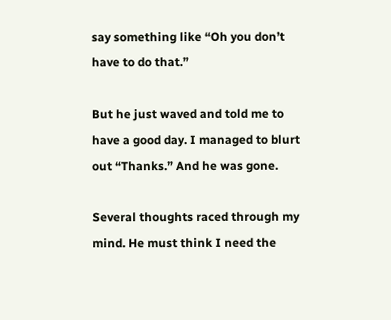say something like “Oh you don’t have to do that.”

But he just waved and told me to have a good day. I managed to blurt out “Thanks.” And he was gone.

Several thoughts raced through my mind. He must think I need the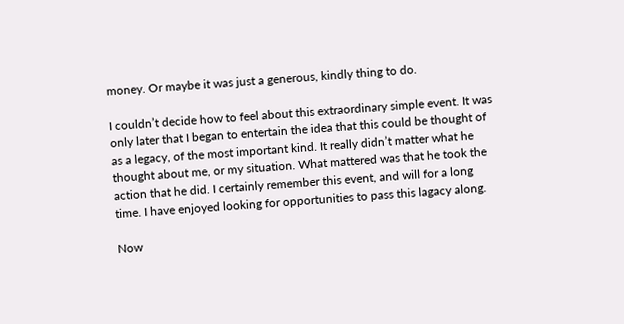money. Or maybe it was just a generous, kindly thing to do.

I couldn’t decide how to feel about this extraordinary simple event. It was only later that I began to entertain the idea that this could be thought of as a legacy, of the most important kind. It really didn’t matter what he thought about me, or my situation. What mattered was that he took the action that he did. I certainly remember this event, and will for a long time. I have enjoyed looking for opportunities to pass this lagacy along.

Now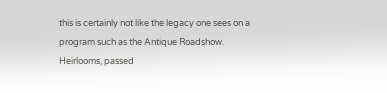this is certainly not like the legacy one sees on a program such as the Antique Roadshow. Heirlooms, passed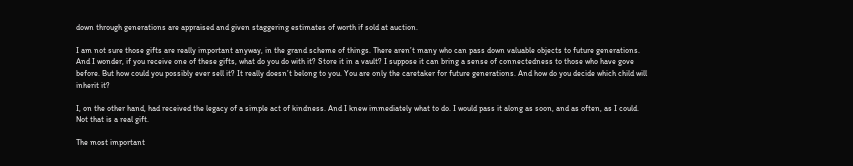down through generations are appraised and given staggering estimates of worth if sold at auction.

I am not sure those gifts are really important anyway, in the grand scheme of things. There aren’t many who can pass down valuable objects to future generations. And I wonder, if you receive one of these gifts, what do you do with it? Store it in a vault? I suppose it can bring a sense of connectedness to those who have gove before. But how could you possibly ever sell it? It really doesn’t belong to you. You are only the caretaker for future generations. And how do you decide which child will inherit it?

I, on the other hand, had received the legacy of a simple act of kindness. And I knew immediately what to do. I would pass it along as soon, and as often, as I could. Not that is a real gift.

The most important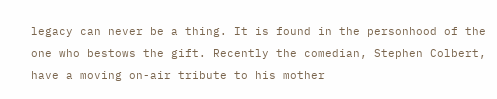legacy can never be a thing. It is found in the personhood of the one who bestows the gift. Recently the comedian, Stephen Colbert, have a moving on-air tribute to his mother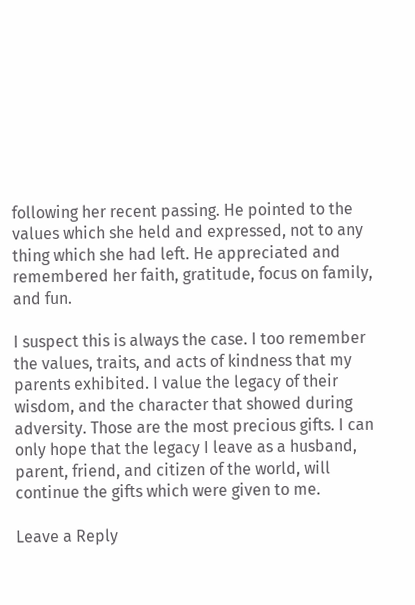following her recent passing. He pointed to the values which she held and expressed, not to any thing which she had left. He appreciated and remembered her faith, gratitude, focus on family, and fun.

I suspect this is always the case. I too remember the values, traits, and acts of kindness that my parents exhibited. I value the legacy of their wisdom, and the character that showed during adversity. Those are the most precious gifts. I can only hope that the legacy I leave as a husband, parent, friend, and citizen of the world, will continue the gifts which were given to me.

Leave a Reply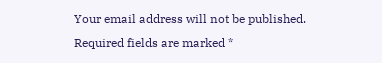Your email address will not be published. Required fields are marked *